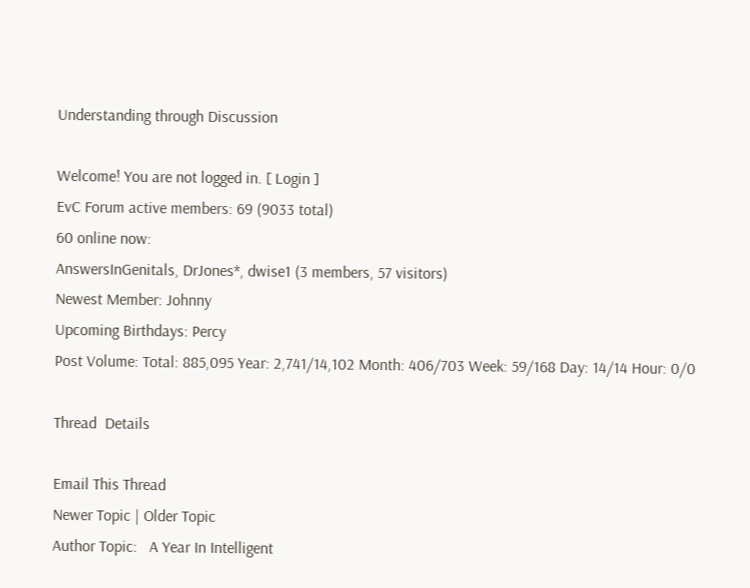Understanding through Discussion

Welcome! You are not logged in. [ Login ]
EvC Forum active members: 69 (9033 total)
60 online now:
AnswersInGenitals, DrJones*, dwise1 (3 members, 57 visitors)
Newest Member: Johnny
Upcoming Birthdays: Percy
Post Volume: Total: 885,095 Year: 2,741/14,102 Month: 406/703 Week: 59/168 Day: 14/14 Hour: 0/0

Thread  Details

Email This Thread
Newer Topic | Older Topic
Author Topic:   A Year In Intelligent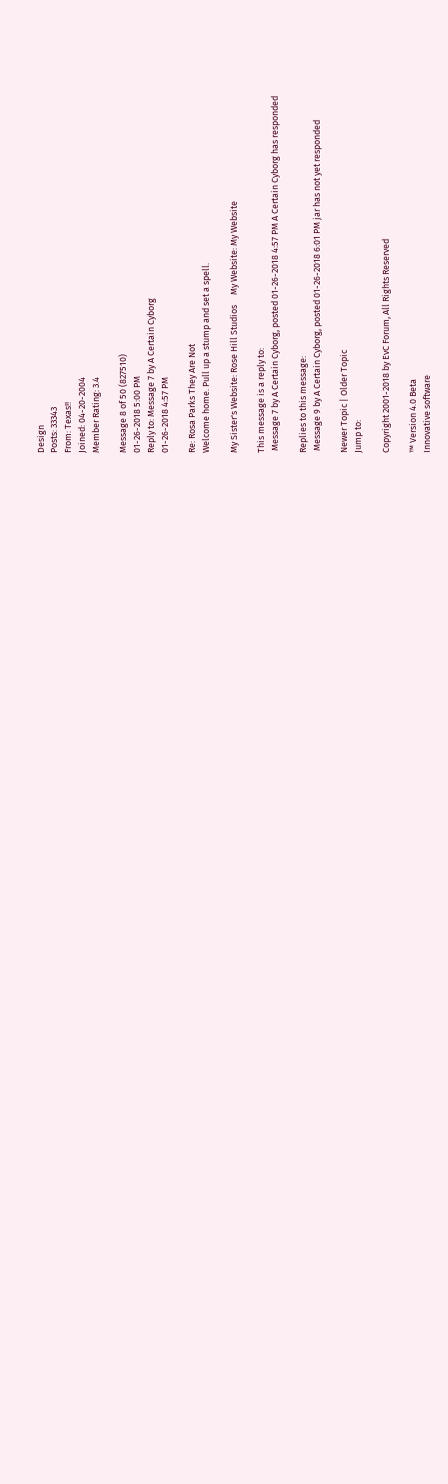Design
Posts: 33343
From: Texas!!
Joined: 04-20-2004
Member Rating: 3.4

Message 8 of 50 (827510)
01-26-2018 5:00 PM
Reply to: Message 7 by A Certain Cyborg
01-26-2018 4:57 PM

Re: Rosa Parks They Are Not
Welcome home. Pull up a stump and set a spell.

My Sister's Website: Rose Hill Studios     My Website: My Website

This message is a reply to:
 Message 7 by A Certain Cyborg, posted 01-26-2018 4:57 PM A Certain Cyborg has responded

Replies to this message:
 Message 9 by A Certain Cyborg, posted 01-26-2018 6:01 PM jar has not yet responded

Newer Topic | Older Topic
Jump to:

Copyright 2001-2018 by EvC Forum, All Rights Reserved

™ Version 4.0 Beta
Innovative software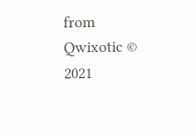from Qwixotic © 2021